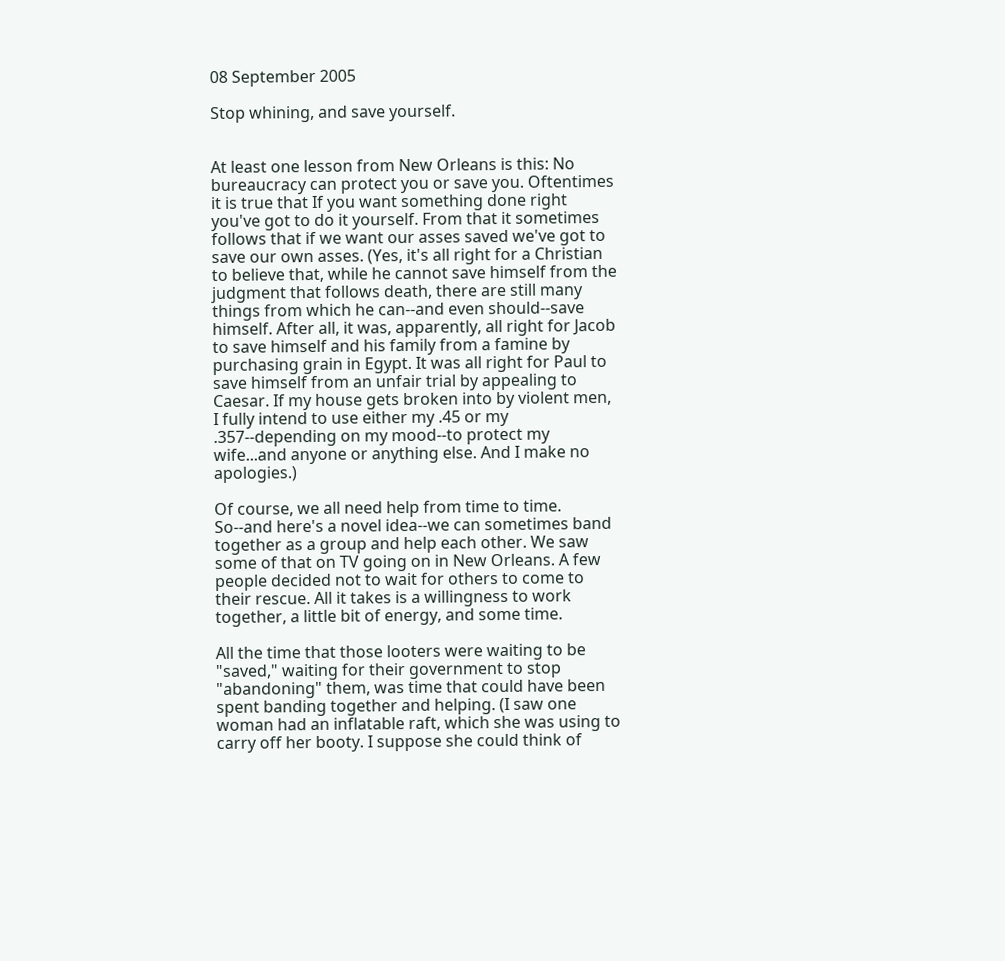08 September 2005

Stop whining, and save yourself.


At least one lesson from New Orleans is this: No bureaucracy can protect you or save you. Oftentimes it is true that If you want something done right you've got to do it yourself. From that it sometimes follows that if we want our asses saved we've got to save our own asses. (Yes, it's all right for a Christian to believe that, while he cannot save himself from the judgment that follows death, there are still many things from which he can--and even should--save himself. After all, it was, apparently, all right for Jacob to save himself and his family from a famine by purchasing grain in Egypt. It was all right for Paul to save himself from an unfair trial by appealing to Caesar. If my house gets broken into by violent men, I fully intend to use either my .45 or my .357--depending on my mood--to protect my wife...and anyone or anything else. And I make no apologies.)

Of course, we all need help from time to time. So--and here's a novel idea--we can sometimes band together as a group and help each other. We saw some of that on TV going on in New Orleans. A few people decided not to wait for others to come to their rescue. All it takes is a willingness to work together, a little bit of energy, and some time.

All the time that those looters were waiting to be "saved," waiting for their government to stop "abandoning" them, was time that could have been spent banding together and helping. (I saw one woman had an inflatable raft, which she was using to carry off her booty. I suppose she could think of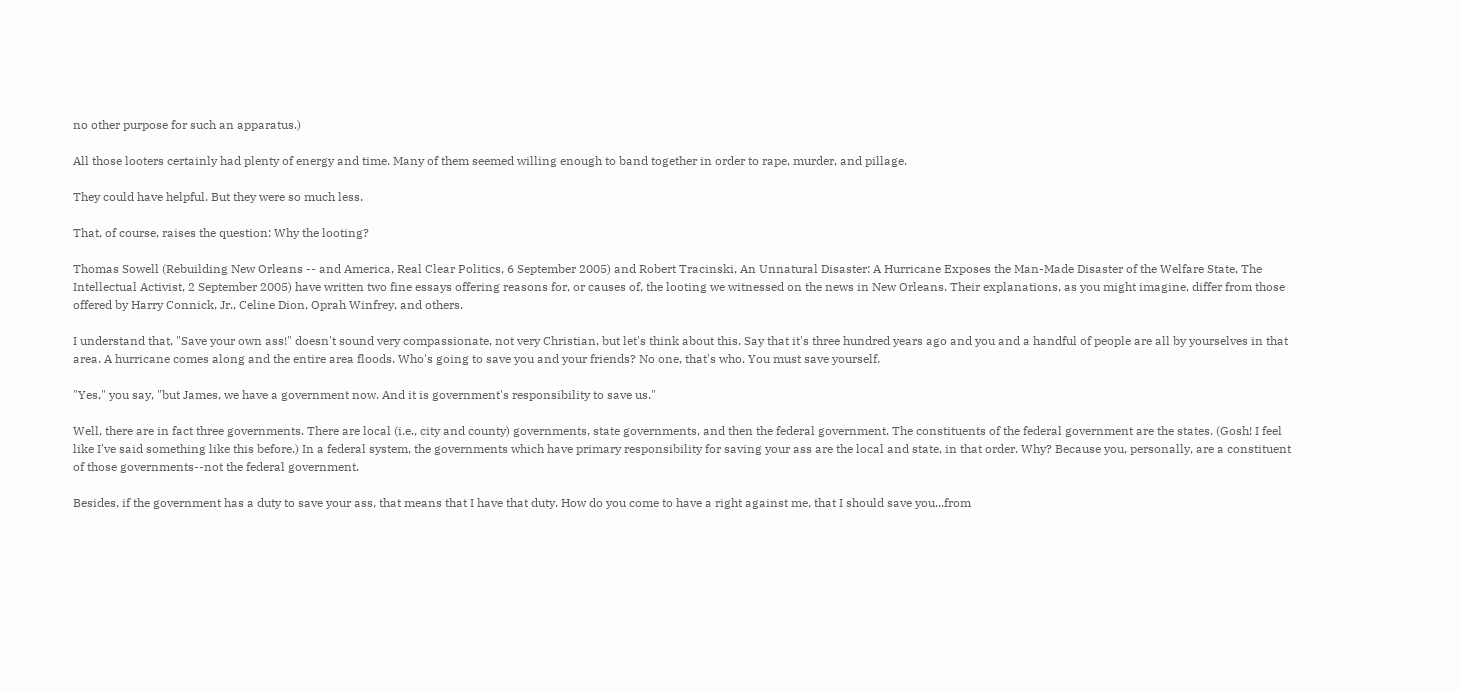no other purpose for such an apparatus.)

All those looters certainly had plenty of energy and time. Many of them seemed willing enough to band together in order to rape, murder, and pillage.

They could have helpful. But they were so much less.

That, of course, raises the question: Why the looting?

Thomas Sowell (Rebuilding New Orleans -- and America, Real Clear Politics, 6 September 2005) and Robert Tracinski, An Unnatural Disaster: A Hurricane Exposes the Man-Made Disaster of the Welfare State, The Intellectual Activist, 2 September 2005) have written two fine essays offering reasons for, or causes of, the looting we witnessed on the news in New Orleans. Their explanations, as you might imagine, differ from those offered by Harry Connick, Jr., Celine Dion, Oprah Winfrey, and others.

I understand that, "Save your own ass!" doesn't sound very compassionate, not very Christian, but let's think about this. Say that it's three hundred years ago and you and a handful of people are all by yourselves in that area. A hurricane comes along and the entire area floods. Who's going to save you and your friends? No one, that's who. You must save yourself.

"Yes," you say, "but James, we have a government now. And it is government's responsibility to save us."

Well, there are in fact three governments. There are local (i.e., city and county) governments, state governments, and then the federal government. The constituents of the federal government are the states. (Gosh! I feel like I've said something like this before.) In a federal system, the governments which have primary responsibility for saving your ass are the local and state, in that order. Why? Because you, personally, are a constituent of those governments--not the federal government.

Besides, if the government has a duty to save your ass, that means that I have that duty. How do you come to have a right against me, that I should save you...from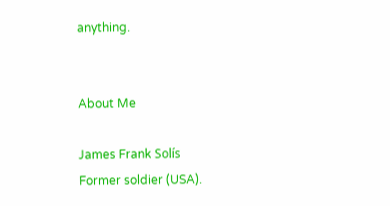anything.


About Me

James Frank Solís
Former soldier (USA).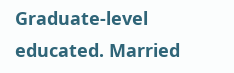Graduate-level educated. Married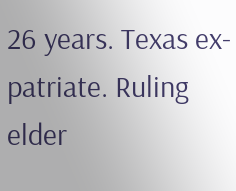26 years. Texas ex-patriate. Ruling elder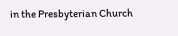in the Presbyterian Church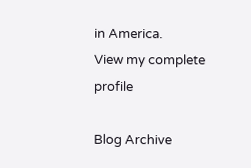in America.
View my complete profile

Blog Archive